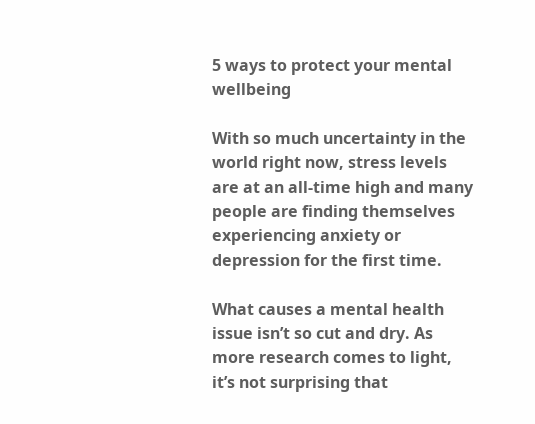5 ways to protect your mental wellbeing

With so much uncertainty in the world right now, stress levels are at an all-time high and many people are finding themselves experiencing anxiety or depression for the first time.

What causes a mental health issue isn’t so cut and dry. As more research comes to light, it’s not surprising that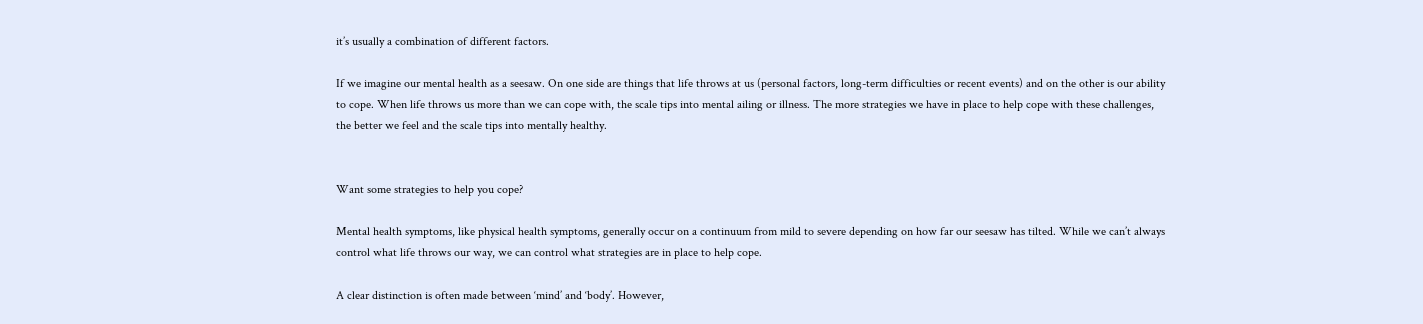it’s usually a combination of different factors.

If we imagine our mental health as a seesaw. On one side are things that life throws at us (personal factors, long-term difficulties or recent events) and on the other is our ability to cope. When life throws us more than we can cope with, the scale tips into mental ailing or illness. The more strategies we have in place to help cope with these challenges, the better we feel and the scale tips into mentally healthy.


Want some strategies to help you cope?

Mental health symptoms, like physical health symptoms, generally occur on a continuum from mild to severe depending on how far our seesaw has tilted. While we can’t always control what life throws our way, we can control what strategies are in place to help cope.

A clear distinction is often made between ‘mind’ and ‘body’. However,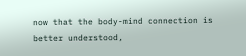now that the body-mind connection is better understood,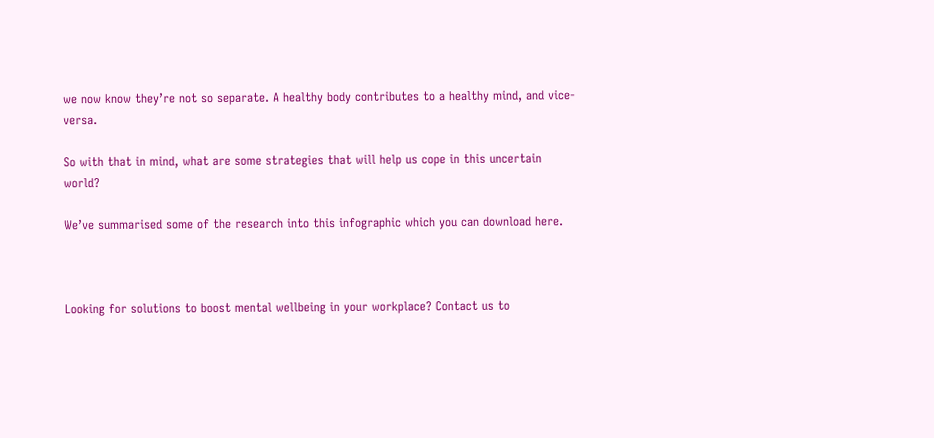we now know they’re not so separate. A healthy body contributes to a healthy mind, and vice-versa.

So with that in mind, what are some strategies that will help us cope in this uncertain world?

We’ve summarised some of the research into this infographic which you can download here.



Looking for solutions to boost mental wellbeing in your workplace? Contact us to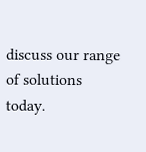discuss our range of solutions today.